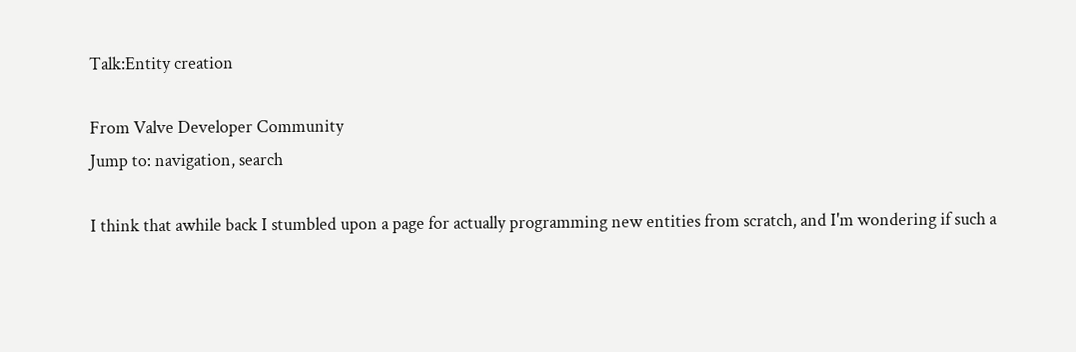Talk:Entity creation

From Valve Developer Community
Jump to: navigation, search

I think that awhile back I stumbled upon a page for actually programming new entities from scratch, and I'm wondering if such a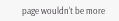page wouldn't be more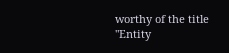worthy of the title "Entity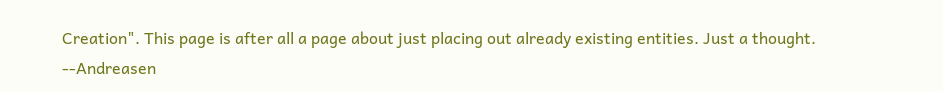Creation". This page is after all a page about just placing out already existing entities. Just a thought. --Andreasen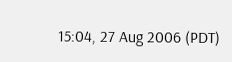15:04, 27 Aug 2006 (PDT)